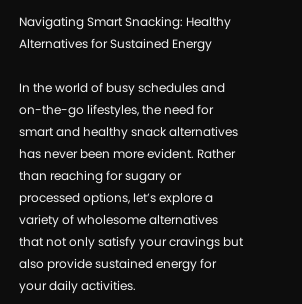Navigating Smart Snacking: Healthy Alternatives for Sustained Energy

In the world of busy schedules and on-the-go lifestyles, the need for smart and healthy snack alternatives has never been more evident. Rather than reaching for sugary or processed options, let’s explore a variety of wholesome alternatives that not only satisfy your cravings but also provide sustained energy for your daily activities.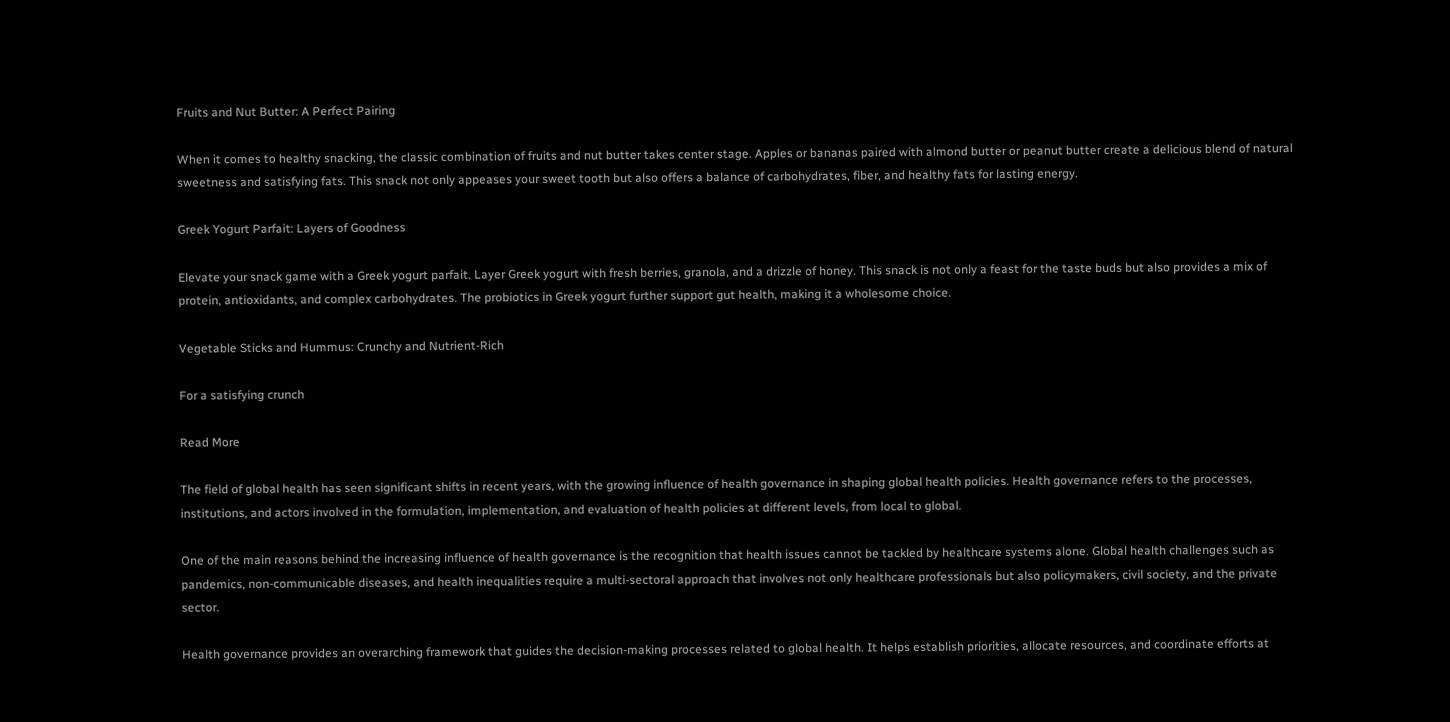Fruits and Nut Butter: A Perfect Pairing

When it comes to healthy snacking, the classic combination of fruits and nut butter takes center stage. Apples or bananas paired with almond butter or peanut butter create a delicious blend of natural sweetness and satisfying fats. This snack not only appeases your sweet tooth but also offers a balance of carbohydrates, fiber, and healthy fats for lasting energy.

Greek Yogurt Parfait: Layers of Goodness

Elevate your snack game with a Greek yogurt parfait. Layer Greek yogurt with fresh berries, granola, and a drizzle of honey. This snack is not only a feast for the taste buds but also provides a mix of protein, antioxidants, and complex carbohydrates. The probiotics in Greek yogurt further support gut health, making it a wholesome choice.

Vegetable Sticks and Hummus: Crunchy and Nutrient-Rich

For a satisfying crunch

Read More

The field of global health has seen significant shifts in recent years, with the growing influence of health governance in shaping global health policies. Health governance refers to the processes, institutions, and actors involved in the formulation, implementation, and evaluation of health policies at different levels, from local to global.

One of the main reasons behind the increasing influence of health governance is the recognition that health issues cannot be tackled by healthcare systems alone. Global health challenges such as pandemics, non-communicable diseases, and health inequalities require a multi-sectoral approach that involves not only healthcare professionals but also policymakers, civil society, and the private sector.

Health governance provides an overarching framework that guides the decision-making processes related to global health. It helps establish priorities, allocate resources, and coordinate efforts at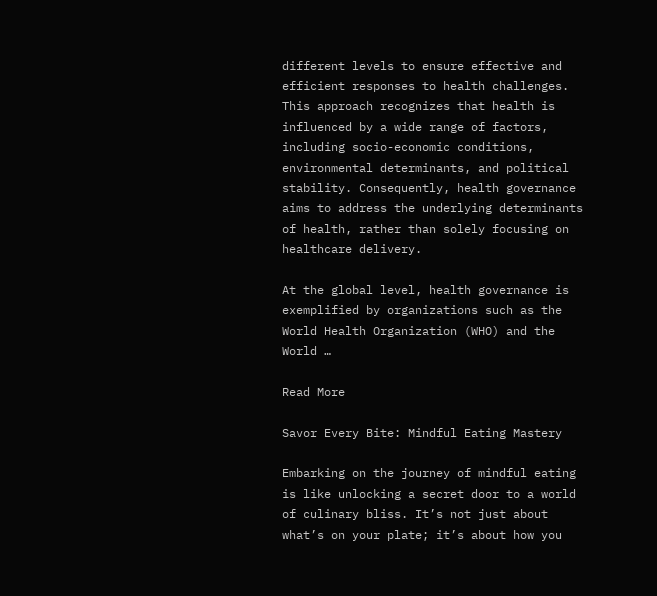different levels to ensure effective and efficient responses to health challenges. This approach recognizes that health is influenced by a wide range of factors, including socio-economic conditions, environmental determinants, and political stability. Consequently, health governance aims to address the underlying determinants of health, rather than solely focusing on healthcare delivery.

At the global level, health governance is exemplified by organizations such as the World Health Organization (WHO) and the World …

Read More

Savor Every Bite: Mindful Eating Mastery

Embarking on the journey of mindful eating is like unlocking a secret door to a world of culinary bliss. It’s not just about what’s on your plate; it’s about how you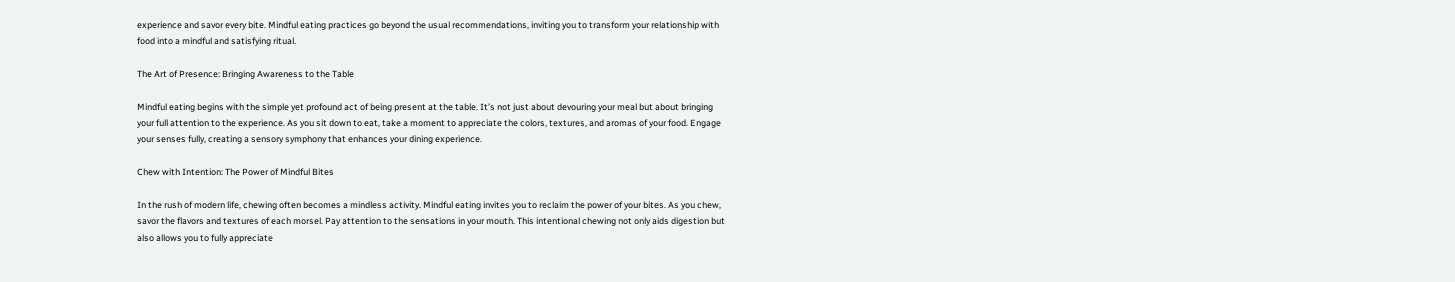experience and savor every bite. Mindful eating practices go beyond the usual recommendations, inviting you to transform your relationship with food into a mindful and satisfying ritual.

The Art of Presence: Bringing Awareness to the Table

Mindful eating begins with the simple yet profound act of being present at the table. It’s not just about devouring your meal but about bringing your full attention to the experience. As you sit down to eat, take a moment to appreciate the colors, textures, and aromas of your food. Engage your senses fully, creating a sensory symphony that enhances your dining experience.

Chew with Intention: The Power of Mindful Bites

In the rush of modern life, chewing often becomes a mindless activity. Mindful eating invites you to reclaim the power of your bites. As you chew, savor the flavors and textures of each morsel. Pay attention to the sensations in your mouth. This intentional chewing not only aids digestion but also allows you to fully appreciate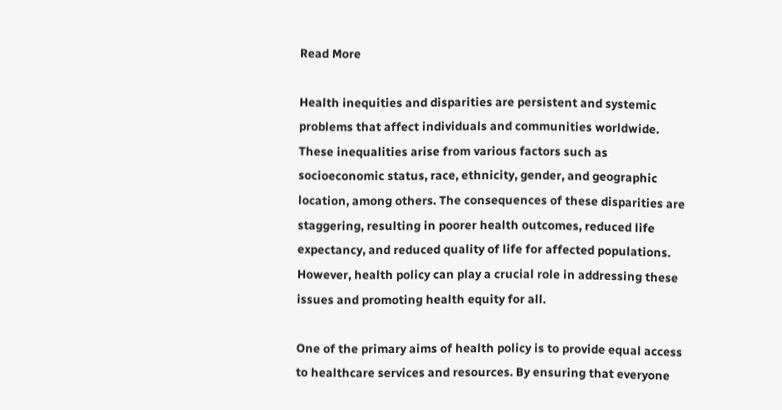Read More

Health inequities and disparities are persistent and systemic problems that affect individuals and communities worldwide. These inequalities arise from various factors such as socioeconomic status, race, ethnicity, gender, and geographic location, among others. The consequences of these disparities are staggering, resulting in poorer health outcomes, reduced life expectancy, and reduced quality of life for affected populations. However, health policy can play a crucial role in addressing these issues and promoting health equity for all.

One of the primary aims of health policy is to provide equal access to healthcare services and resources. By ensuring that everyone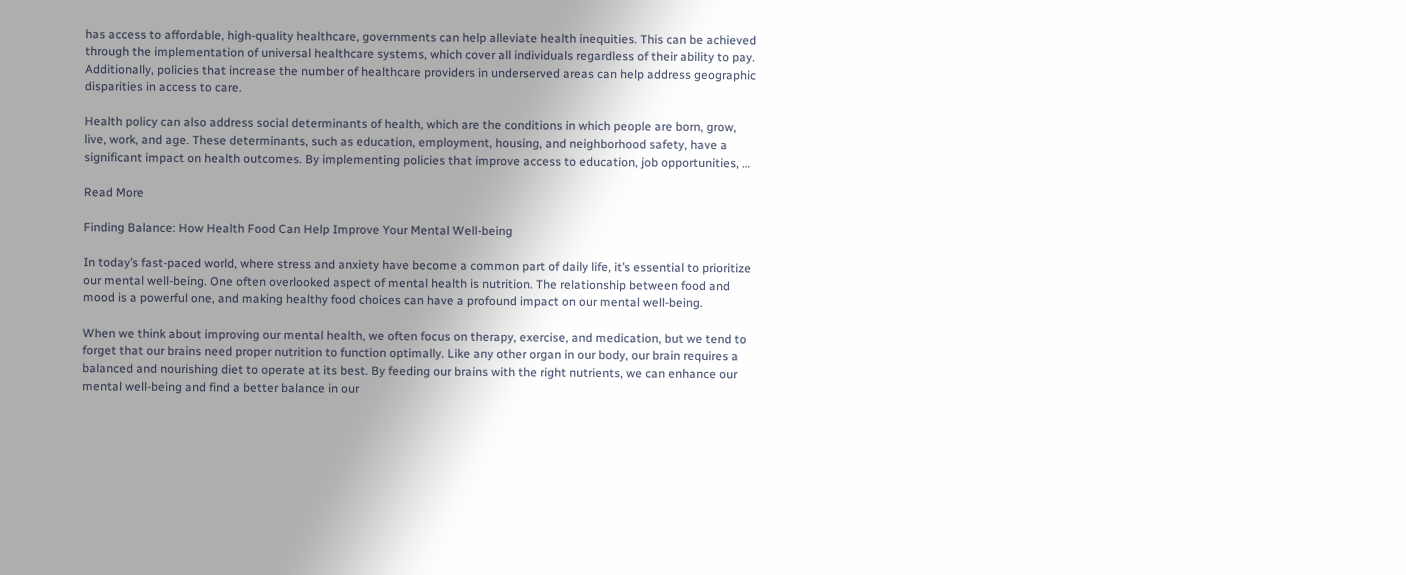has access to affordable, high-quality healthcare, governments can help alleviate health inequities. This can be achieved through the implementation of universal healthcare systems, which cover all individuals regardless of their ability to pay. Additionally, policies that increase the number of healthcare providers in underserved areas can help address geographic disparities in access to care.

Health policy can also address social determinants of health, which are the conditions in which people are born, grow, live, work, and age. These determinants, such as education, employment, housing, and neighborhood safety, have a significant impact on health outcomes. By implementing policies that improve access to education, job opportunities, …

Read More

Finding Balance: How Health Food Can Help Improve Your Mental Well-being

In today’s fast-paced world, where stress and anxiety have become a common part of daily life, it’s essential to prioritize our mental well-being. One often overlooked aspect of mental health is nutrition. The relationship between food and mood is a powerful one, and making healthy food choices can have a profound impact on our mental well-being.

When we think about improving our mental health, we often focus on therapy, exercise, and medication, but we tend to forget that our brains need proper nutrition to function optimally. Like any other organ in our body, our brain requires a balanced and nourishing diet to operate at its best. By feeding our brains with the right nutrients, we can enhance our mental well-being and find a better balance in our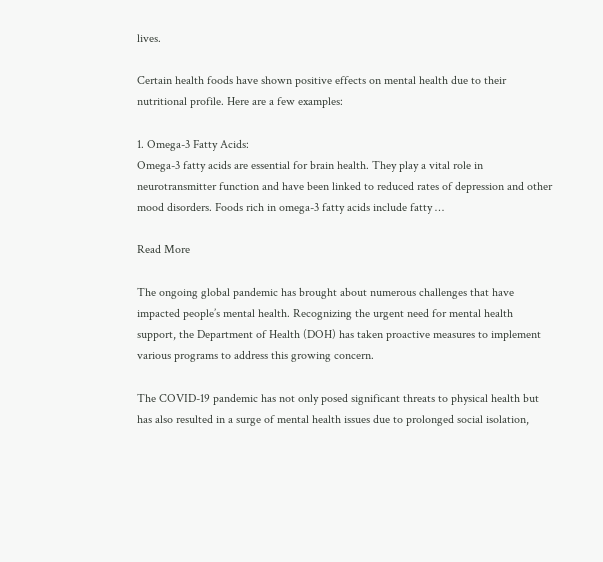lives.

Certain health foods have shown positive effects on mental health due to their nutritional profile. Here are a few examples:

1. Omega-3 Fatty Acids:
Omega-3 fatty acids are essential for brain health. They play a vital role in neurotransmitter function and have been linked to reduced rates of depression and other mood disorders. Foods rich in omega-3 fatty acids include fatty …

Read More

The ongoing global pandemic has brought about numerous challenges that have impacted people’s mental health. Recognizing the urgent need for mental health support, the Department of Health (DOH) has taken proactive measures to implement various programs to address this growing concern.

The COVID-19 pandemic has not only posed significant threats to physical health but has also resulted in a surge of mental health issues due to prolonged social isolation,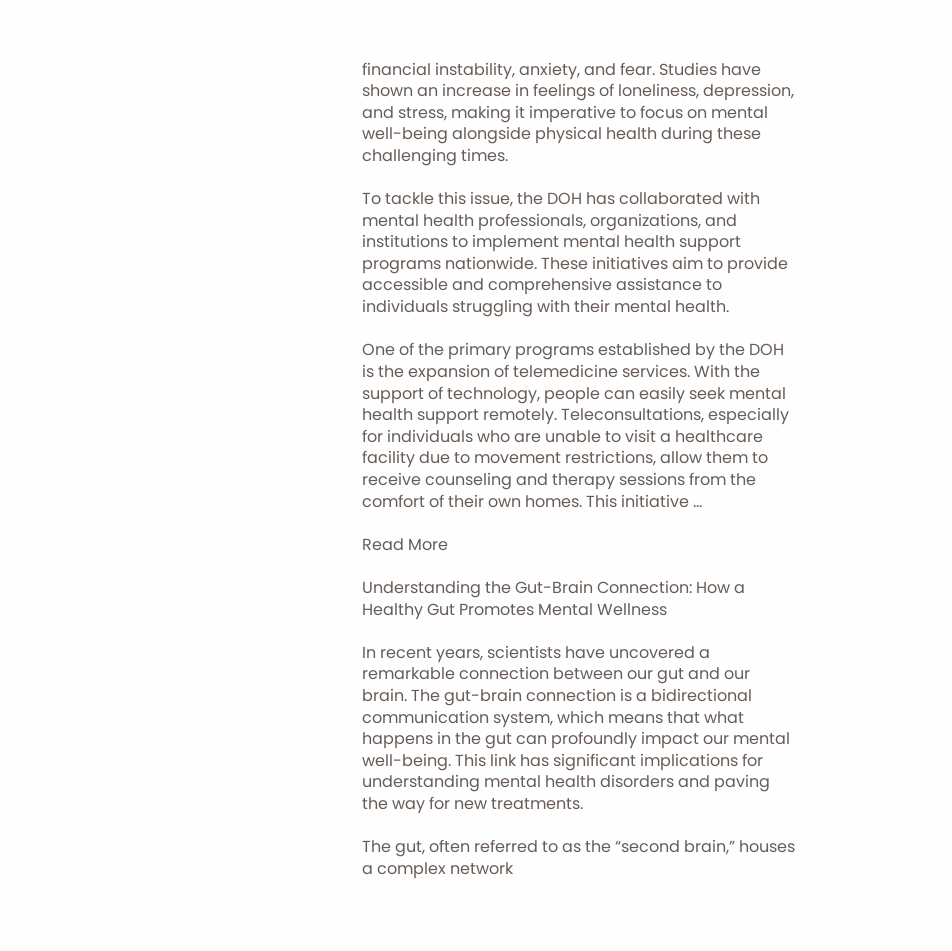financial instability, anxiety, and fear. Studies have shown an increase in feelings of loneliness, depression, and stress, making it imperative to focus on mental well-being alongside physical health during these challenging times.

To tackle this issue, the DOH has collaborated with mental health professionals, organizations, and institutions to implement mental health support programs nationwide. These initiatives aim to provide accessible and comprehensive assistance to individuals struggling with their mental health.

One of the primary programs established by the DOH is the expansion of telemedicine services. With the support of technology, people can easily seek mental health support remotely. Teleconsultations, especially for individuals who are unable to visit a healthcare facility due to movement restrictions, allow them to receive counseling and therapy sessions from the comfort of their own homes. This initiative …

Read More

Understanding the Gut-Brain Connection: How a Healthy Gut Promotes Mental Wellness

In recent years, scientists have uncovered a remarkable connection between our gut and our brain. The gut-brain connection is a bidirectional communication system, which means that what happens in the gut can profoundly impact our mental well-being. This link has significant implications for understanding mental health disorders and paving the way for new treatments.

The gut, often referred to as the “second brain,” houses a complex network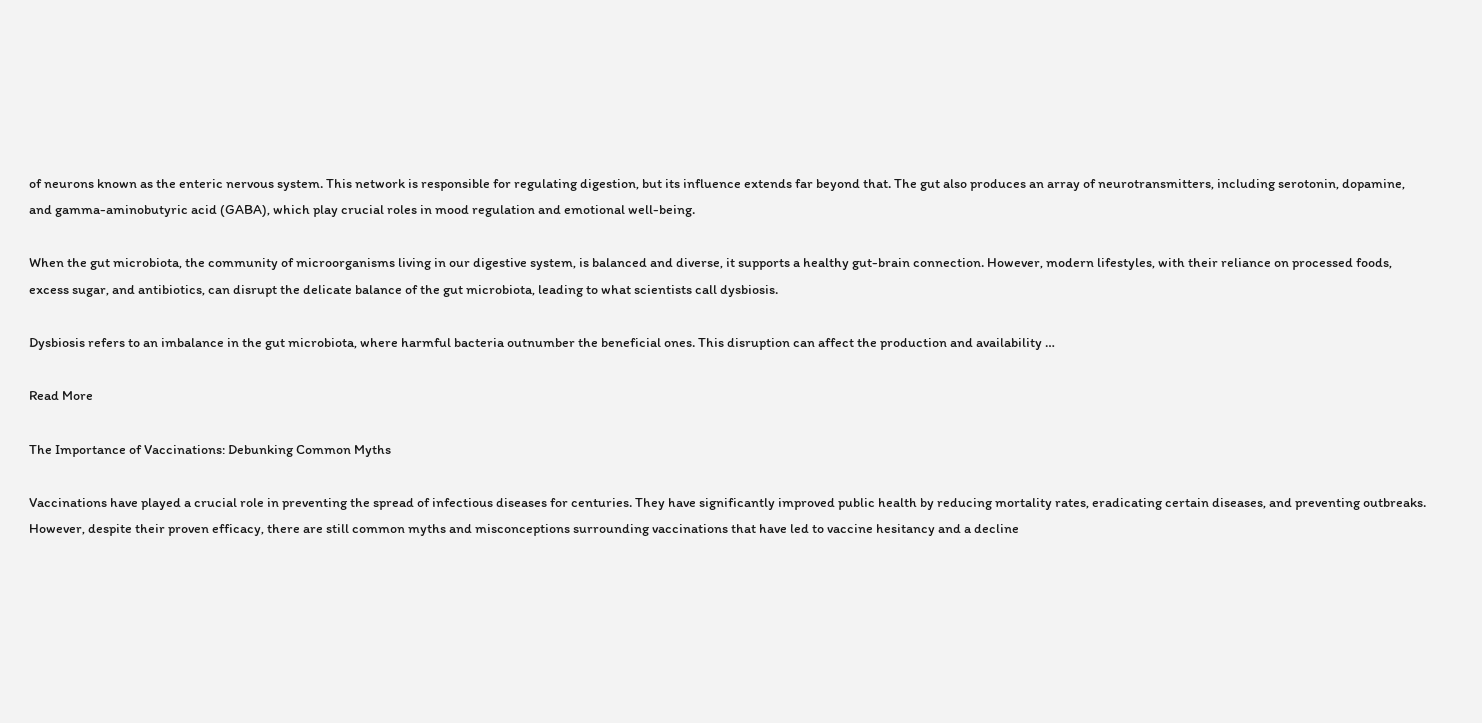of neurons known as the enteric nervous system. This network is responsible for regulating digestion, but its influence extends far beyond that. The gut also produces an array of neurotransmitters, including serotonin, dopamine, and gamma-aminobutyric acid (GABA), which play crucial roles in mood regulation and emotional well-being.

When the gut microbiota, the community of microorganisms living in our digestive system, is balanced and diverse, it supports a healthy gut-brain connection. However, modern lifestyles, with their reliance on processed foods, excess sugar, and antibiotics, can disrupt the delicate balance of the gut microbiota, leading to what scientists call dysbiosis.

Dysbiosis refers to an imbalance in the gut microbiota, where harmful bacteria outnumber the beneficial ones. This disruption can affect the production and availability …

Read More

The Importance of Vaccinations: Debunking Common Myths

Vaccinations have played a crucial role in preventing the spread of infectious diseases for centuries. They have significantly improved public health by reducing mortality rates, eradicating certain diseases, and preventing outbreaks. However, despite their proven efficacy, there are still common myths and misconceptions surrounding vaccinations that have led to vaccine hesitancy and a decline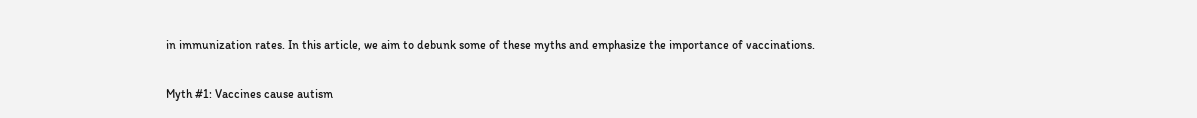in immunization rates. In this article, we aim to debunk some of these myths and emphasize the importance of vaccinations.

Myth #1: Vaccines cause autism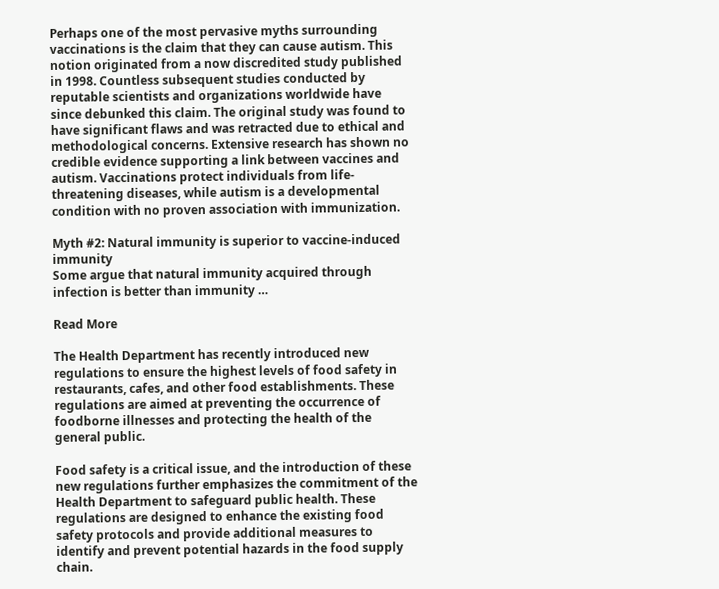Perhaps one of the most pervasive myths surrounding vaccinations is the claim that they can cause autism. This notion originated from a now discredited study published in 1998. Countless subsequent studies conducted by reputable scientists and organizations worldwide have since debunked this claim. The original study was found to have significant flaws and was retracted due to ethical and methodological concerns. Extensive research has shown no credible evidence supporting a link between vaccines and autism. Vaccinations protect individuals from life-threatening diseases, while autism is a developmental condition with no proven association with immunization.

Myth #2: Natural immunity is superior to vaccine-induced immunity
Some argue that natural immunity acquired through infection is better than immunity …

Read More

The Health Department has recently introduced new regulations to ensure the highest levels of food safety in restaurants, cafes, and other food establishments. These regulations are aimed at preventing the occurrence of foodborne illnesses and protecting the health of the general public.

Food safety is a critical issue, and the introduction of these new regulations further emphasizes the commitment of the Health Department to safeguard public health. These regulations are designed to enhance the existing food safety protocols and provide additional measures to identify and prevent potential hazards in the food supply chain.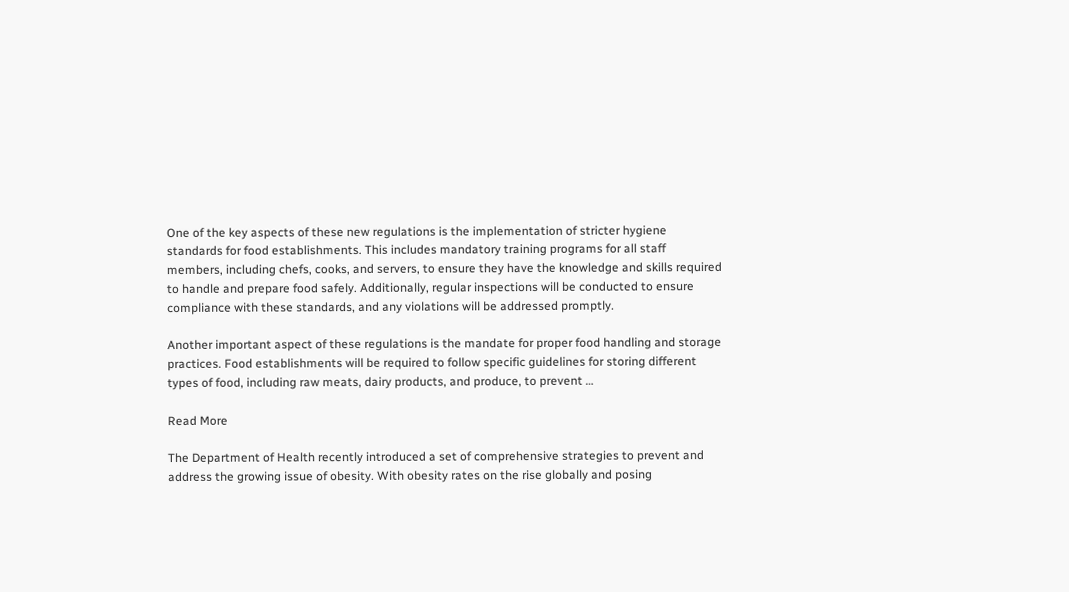One of the key aspects of these new regulations is the implementation of stricter hygiene standards for food establishments. This includes mandatory training programs for all staff members, including chefs, cooks, and servers, to ensure they have the knowledge and skills required to handle and prepare food safely. Additionally, regular inspections will be conducted to ensure compliance with these standards, and any violations will be addressed promptly.

Another important aspect of these regulations is the mandate for proper food handling and storage practices. Food establishments will be required to follow specific guidelines for storing different types of food, including raw meats, dairy products, and produce, to prevent …

Read More

The Department of Health recently introduced a set of comprehensive strategies to prevent and address the growing issue of obesity. With obesity rates on the rise globally and posing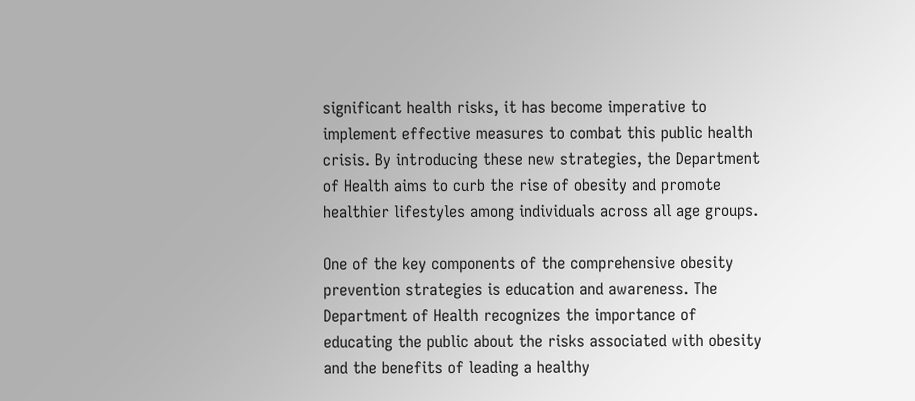significant health risks, it has become imperative to implement effective measures to combat this public health crisis. By introducing these new strategies, the Department of Health aims to curb the rise of obesity and promote healthier lifestyles among individuals across all age groups.

One of the key components of the comprehensive obesity prevention strategies is education and awareness. The Department of Health recognizes the importance of educating the public about the risks associated with obesity and the benefits of leading a healthy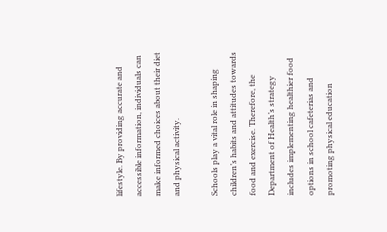lifestyle. By providing accurate and accessible information, individuals can make informed choices about their diet and physical activity.

Schools play a vital role in shaping children’s habits and attitudes towards food and exercise. Therefore, the Department of Health’s strategy includes implementing healthier food options in school cafeterias and promoting physical education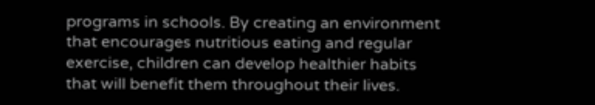programs in schools. By creating an environment that encourages nutritious eating and regular exercise, children can develop healthier habits that will benefit them throughout their lives.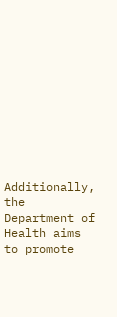Additionally, the Department of Health aims to promote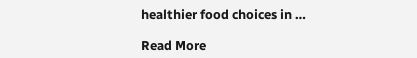healthier food choices in …

Read More